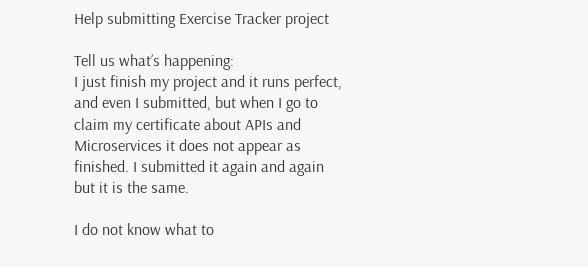Help submitting Exercise Tracker project

Tell us what’s happening:
I just finish my project and it runs perfect, and even I submitted, but when I go to claim my certificate about APIs and Microservices it does not appear as finished. I submitted it again and again but it is the same.

I do not know what to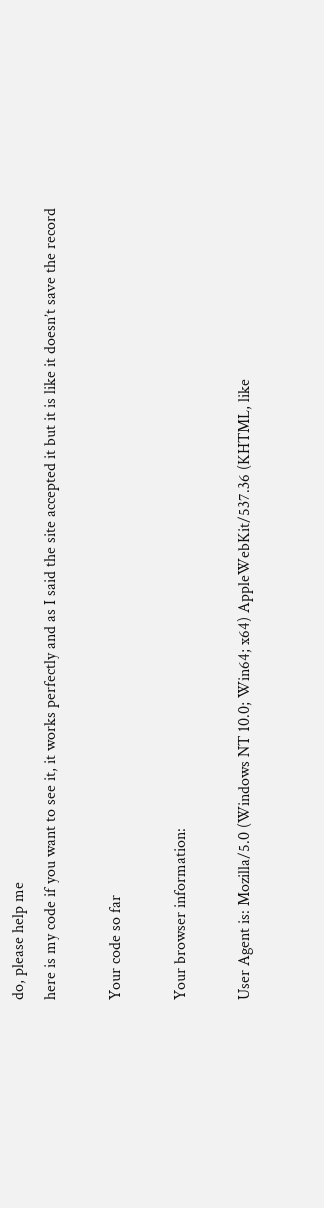do, please help me
here is my code if you want to see it, it works perfectly and as I said the site accepted it but it is like it doesn’t save the record

Your code so far

Your browser information:

User Agent is: Mozilla/5.0 (Windows NT 10.0; Win64; x64) AppleWebKit/537.36 (KHTML, like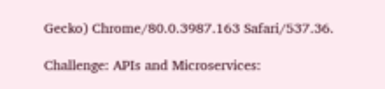Gecko) Chrome/80.0.3987.163 Safari/537.36.

Challenge: APIs and Microservices: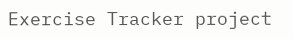Exercise Tracker project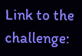Link to the challenge: